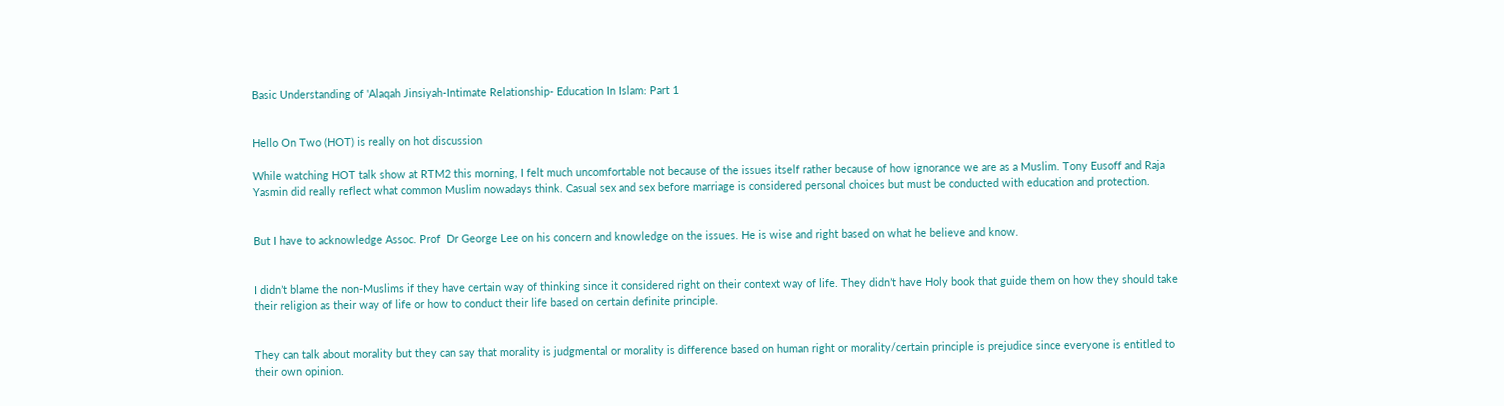Basic Understanding of 'Alaqah Jinsiyah-Intimate Relationship- Education In Islam: Part 1


Hello On Two (HOT) is really on hot discussion

While watching HOT talk show at RTM2 this morning, I felt much uncomfortable not because of the issues itself rather because of how ignorance we are as a Muslim. Tony Eusoff and Raja Yasmin did really reflect what common Muslim nowadays think. Casual sex and sex before marriage is considered personal choices but must be conducted with education and protection.


But I have to acknowledge Assoc. Prof  Dr George Lee on his concern and knowledge on the issues. He is wise and right based on what he believe and know.


I didn’t blame the non-Muslims if they have certain way of thinking since it considered right on their context way of life. They didn’t have Holy book that guide them on how they should take their religion as their way of life or how to conduct their life based on certain definite principle.


They can talk about morality but they can say that morality is judgmental or morality is difference based on human right or morality/certain principle is prejudice since everyone is entitled to their own opinion.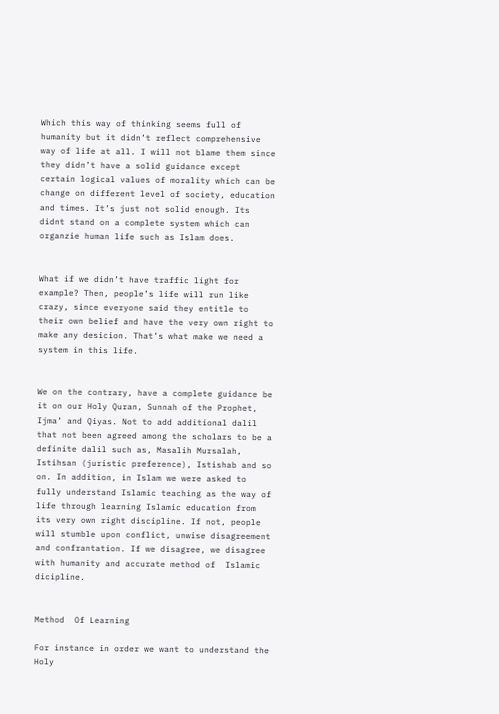Which this way of thinking seems full of humanity but it didn’t reflect comprehensive way of life at all. I will not blame them since they didn’t have a solid guidance except certain logical values of morality which can be change on different level of society, education and times. It’s just not solid enough. Its didnt stand on a complete system which can organzie human life such as Islam does.


What if we didn’t have traffic light for example? Then, people’s life will run like crazy, since everyone said they entitle to their own belief and have the very own right to make any desicion. That’s what make we need a system in this life.


We on the contrary, have a complete guidance be it on our Holy Quran, Sunnah of the Prophet, Ijma’ and Qiyas. Not to add additional dalil that not been agreed among the scholars to be a definite dalil such as, Masalih Mursalah, Istihsan (juristic preference), Istishab and so on. In addition, in Islam we were asked to fully understand Islamic teaching as the way of life through learning Islamic education from its very own right discipline. If not, people will stumble upon conflict, unwise disagreement and confrantation. If we disagree, we disagree with humanity and accurate method of  Islamic dicipline.


Method  Of Learning

For instance in order we want to understand the Holy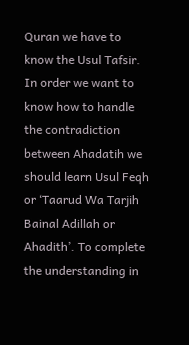Quran we have to know the Usul Tafsir. In order we want to know how to handle the contradiction between Ahadatih we should learn Usul Feqh or ‘Taarud Wa Tarjih Bainal Adillah or Ahadith’. To complete the understanding in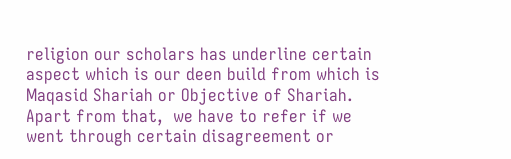religion our scholars has underline certain aspect which is our deen build from which is Maqasid Shariah or Objective of Shariah. Apart from that,  we have to refer if we went through certain disagreement or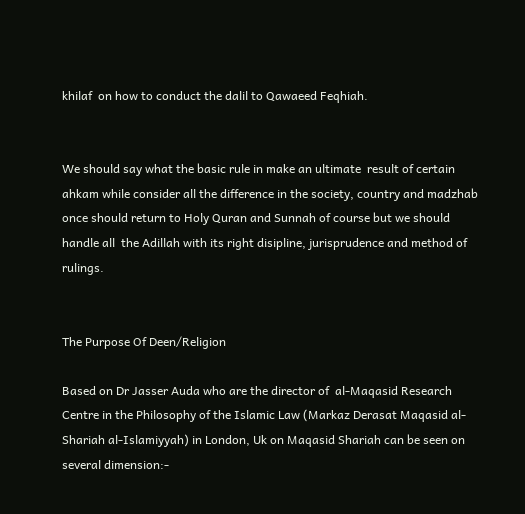khilaf  on how to conduct the dalil to Qawaeed Feqhiah.


We should say what the basic rule in make an ultimate  result of certain ahkam while consider all the difference in the society, country and madzhab once should return to Holy Quran and Sunnah of course but we should handle all  the Adillah with its right disipline, jurisprudence and method of rulings.


The Purpose Of Deen/Religion

Based on Dr Jasser Auda who are the director of  al-Maqasid Research Centre in the Philosophy of the Islamic Law (Markaz Derasat Maqasid al-Shariah al-Islamiyyah) in London, Uk on Maqasid Shariah can be seen on several dimension:-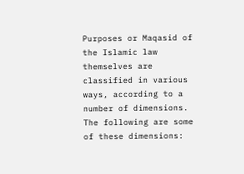Purposes or Maqasid of the Islamic law themselves are classified in various ways, according to a number of dimensions. The following are some of these dimensions: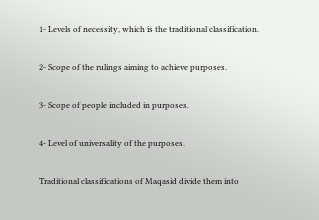1- Levels of necessity, which is the traditional classification.

2- Scope of the rulings aiming to achieve purposes.

3- Scope of people included in purposes.

4- Level of universality of the purposes.

Traditional classifications of Maqasid divide them into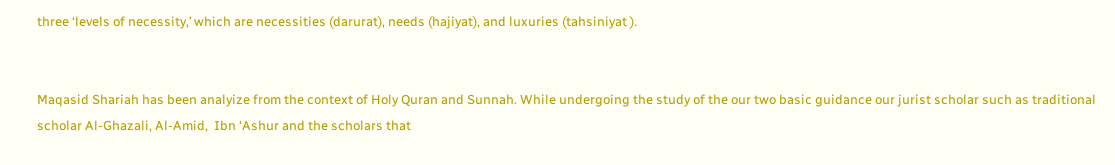three ‘levels of necessity,’ which are necessities (darurat), needs (hajiyat), and luxuries (tahsiniyat ).


Maqasid Shariah has been analyize from the context of Holy Quran and Sunnah. While undergoing the study of the our two basic guidance our jurist scholar such as traditional scholar Al-Ghazali, Al-Amid,  Ibn ‘Ashur and the scholars that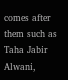comes after them such as Taha Jabir Alwani,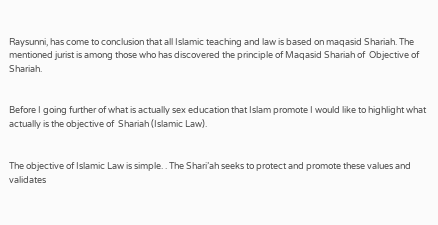Raysunni, has come to conclusion that all Islamic teaching and law is based on maqasid Shariah. The mentioned jurist is among those who has discovered the principle of Maqasid Shariah of  Objective of  Shariah.


Before I going further of what is actually sex education that Islam promote I would like to highlight what actually is the objective of  Shariah (Islamic Law).


The objective of Islamic Law is simple. . The Shari’ah seeks to protect and promote these values and validates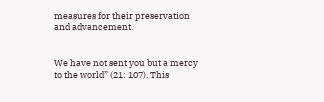measures for their preservation and advancement.


We have not sent you but a mercy to the world” (21: 107). This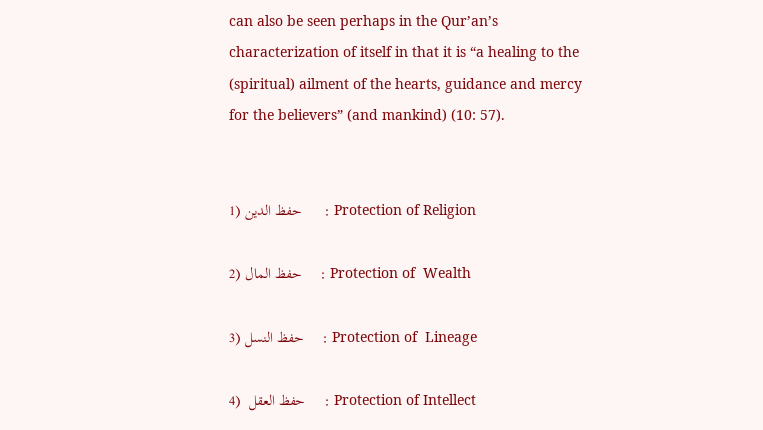can also be seen perhaps in the Qur’an’s characterization of itself in that it is “a healing to the (spiritual) ailment of the hearts, guidance and mercy for the believers” (and mankind) (10: 57).


1) حفظ الدين      : Protection of Religion

2) حفظ المال     : Protection of  Wealth

3) حفظ النسل     : Protection of  Lineage

4)  حفظ العقل     : Protection of Intellect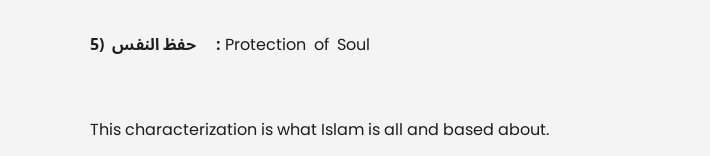5)  حفظ النفس     : Protection  of  Soul


This characterization is what Islam is all and based about.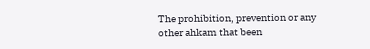The prohibition, prevention or any other ahkam that been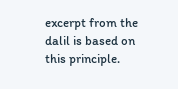excerpt from the dalil is based on this principle.